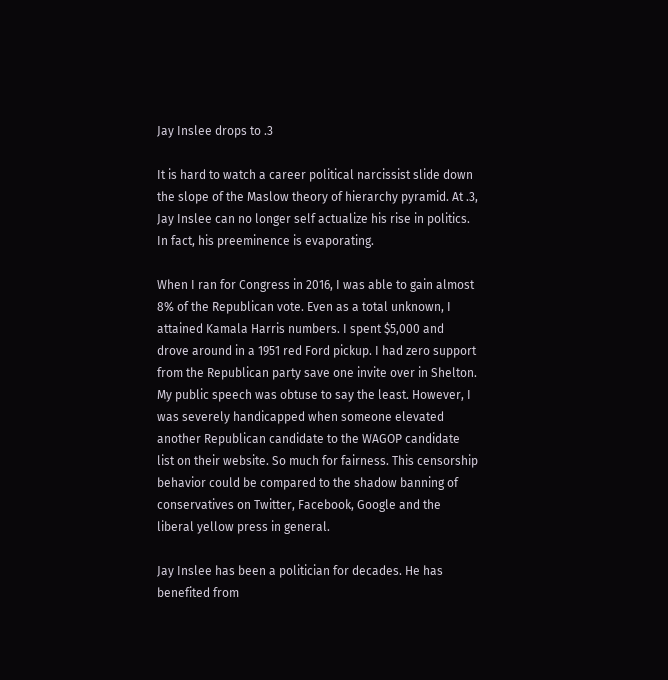Jay Inslee drops to .3

It is hard to watch a career political narcissist slide down the slope of the Maslow theory of hierarchy pyramid. At .3, Jay Inslee can no longer self actualize his rise in politics. In fact, his preeminence is evaporating.

When I ran for Congress in 2016, I was able to gain almost 8% of the Republican vote. Even as a total unknown, I attained Kamala Harris numbers. I spent $5,000 and drove around in a 1951 red Ford pickup. I had zero support from the Republican party save one invite over in Shelton. My public speech was obtuse to say the least. However, I was severely handicapped when someone elevated another Republican candidate to the WAGOP candidate list on their website. So much for fairness. This censorship behavior could be compared to the shadow banning of conservatives on Twitter, Facebook, Google and the liberal yellow press in general.

Jay Inslee has been a politician for decades. He has benefited from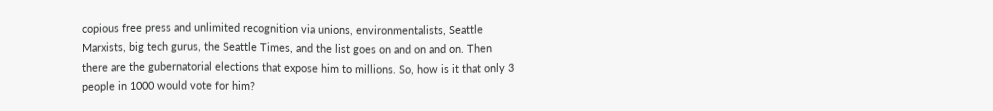copious free press and unlimited recognition via unions, environmentalists, Seattle Marxists, big tech gurus, the Seattle Times, and the list goes on and on and on. Then there are the gubernatorial elections that expose him to millions. So, how is it that only 3 people in 1000 would vote for him?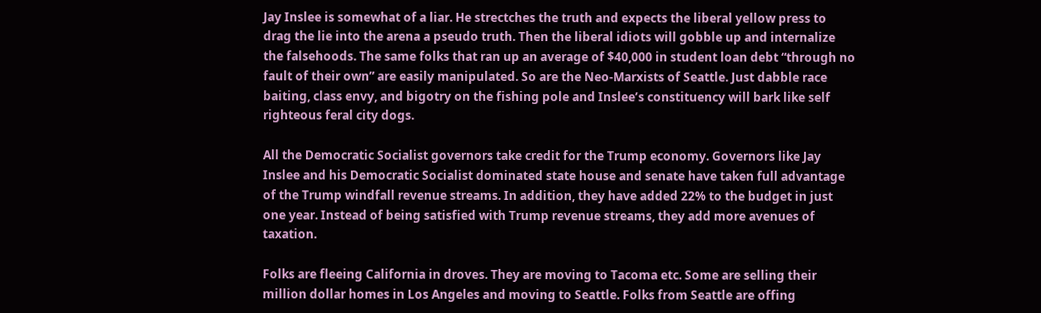Jay Inslee is somewhat of a liar. He strectches the truth and expects the liberal yellow press to drag the lie into the arena a pseudo truth. Then the liberal idiots will gobble up and internalize the falsehoods. The same folks that ran up an average of $40,000 in student loan debt “through no fault of their own” are easily manipulated. So are the Neo-Marxists of Seattle. Just dabble race baiting, class envy, and bigotry on the fishing pole and Inslee’s constituency will bark like self righteous feral city dogs.

All the Democratic Socialist governors take credit for the Trump economy. Governors like Jay Inslee and his Democratic Socialist dominated state house and senate have taken full advantage of the Trump windfall revenue streams. In addition, they have added 22% to the budget in just one year. Instead of being satisfied with Trump revenue streams, they add more avenues of taxation.

Folks are fleeing California in droves. They are moving to Tacoma etc. Some are selling their million dollar homes in Los Angeles and moving to Seattle. Folks from Seattle are offing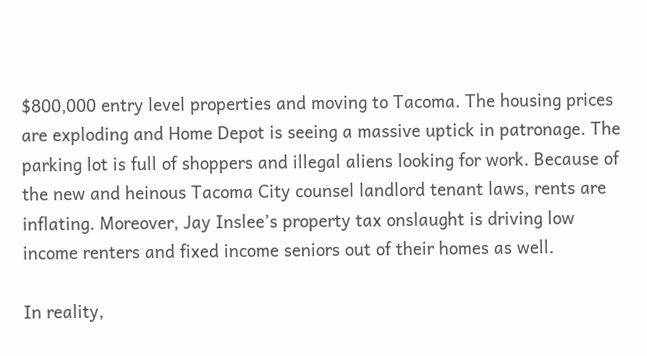$800,000 entry level properties and moving to Tacoma. The housing prices are exploding and Home Depot is seeing a massive uptick in patronage. The parking lot is full of shoppers and illegal aliens looking for work. Because of the new and heinous Tacoma City counsel landlord tenant laws, rents are inflating. Moreover, Jay Inslee’s property tax onslaught is driving low income renters and fixed income seniors out of their homes as well.

In reality,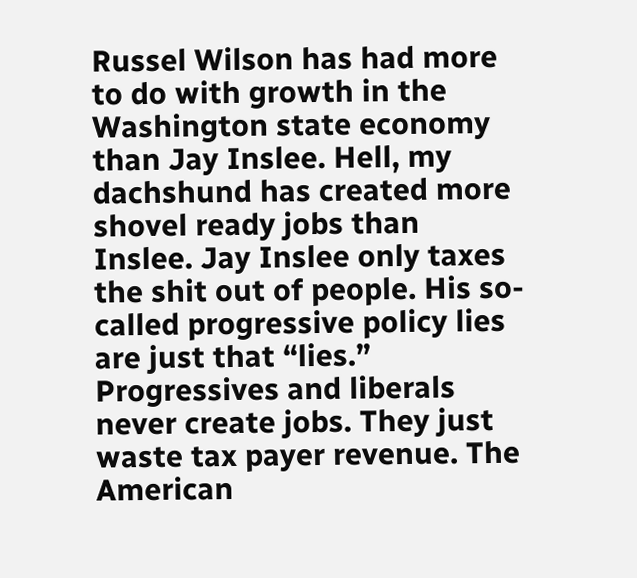Russel Wilson has had more to do with growth in the Washington state economy than Jay Inslee. Hell, my dachshund has created more shovel ready jobs than Inslee. Jay Inslee only taxes the shit out of people. His so-called progressive policy lies are just that “lies.” Progressives and liberals never create jobs. They just waste tax payer revenue. The American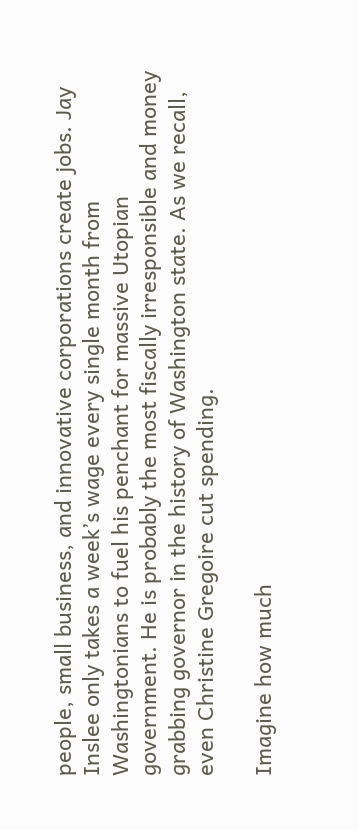people, small business, and innovative corporations create jobs. Jay Inslee only takes a week’s wage every single month from Washingtonians to fuel his penchant for massive Utopian government. He is probably the most fiscally irresponsible and money grabbing governor in the history of Washington state. As we recall, even Christine Gregoire cut spending.

Imagine how much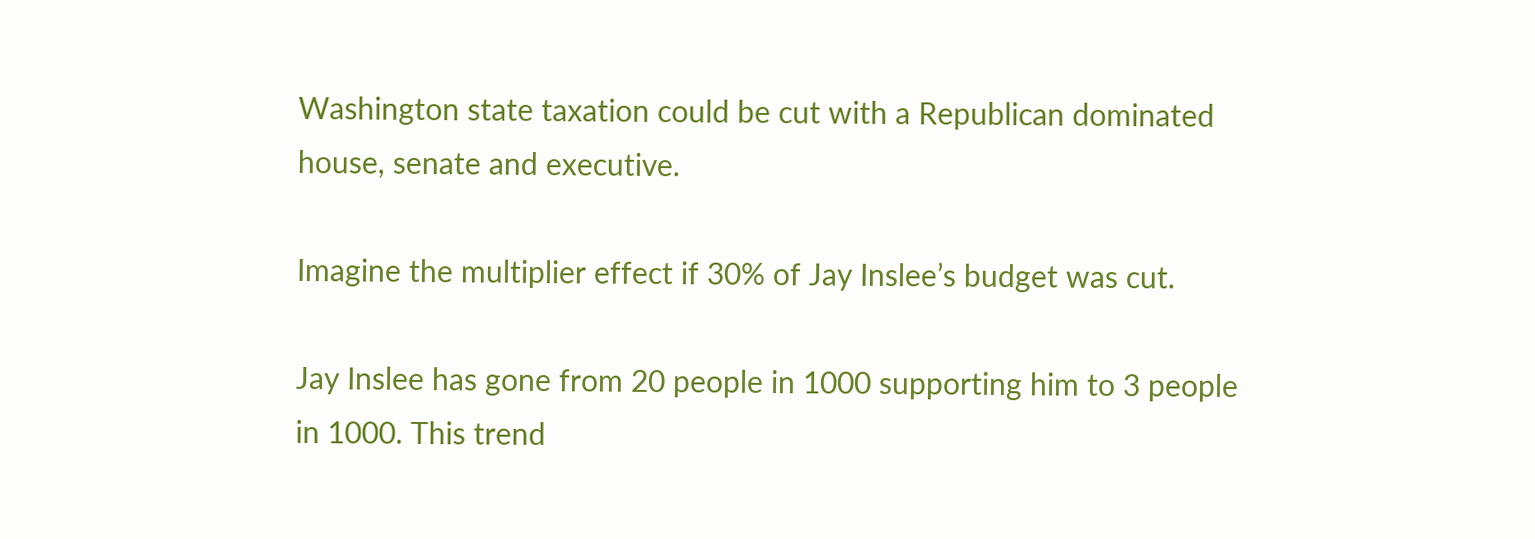Washington state taxation could be cut with a Republican dominated house, senate and executive.

Imagine the multiplier effect if 30% of Jay Inslee’s budget was cut.

Jay Inslee has gone from 20 people in 1000 supporting him to 3 people in 1000. This trend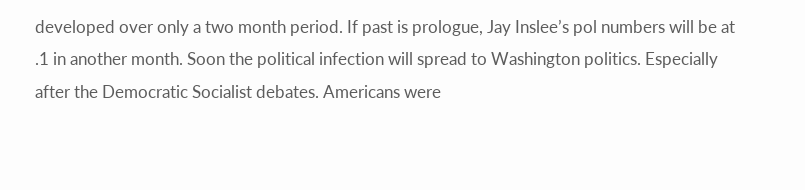developed over only a two month period. If past is prologue, Jay Inslee’s pol numbers will be at .1 in another month. Soon the political infection will spread to Washington politics. Especially after the Democratic Socialist debates. Americans were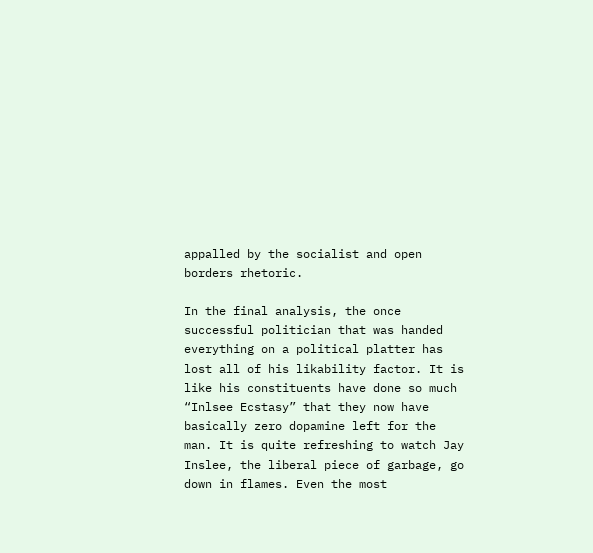appalled by the socialist and open borders rhetoric.

In the final analysis, the once successful politician that was handed everything on a political platter has lost all of his likability factor. It is like his constituents have done so much “Inlsee Ecstasy” that they now have basically zero dopamine left for the man. It is quite refreshing to watch Jay Inslee, the liberal piece of garbage, go down in flames. Even the most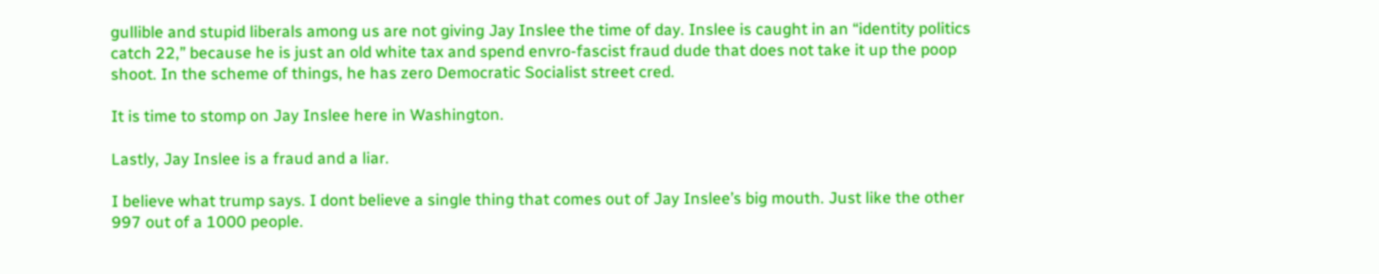gullible and stupid liberals among us are not giving Jay Inslee the time of day. Inslee is caught in an “identity politics catch 22,” because he is just an old white tax and spend envro-fascist fraud dude that does not take it up the poop shoot. In the scheme of things, he has zero Democratic Socialist street cred.

It is time to stomp on Jay Inslee here in Washington.

Lastly, Jay Inslee is a fraud and a liar.

I believe what trump says. I dont believe a single thing that comes out of Jay Inslee’s big mouth. Just like the other 997 out of a 1000 people.